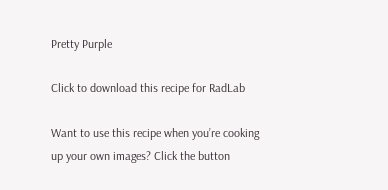Pretty Purple

Click to download this recipe for RadLab

Want to use this recipe when you’re cooking up your own images? Click the button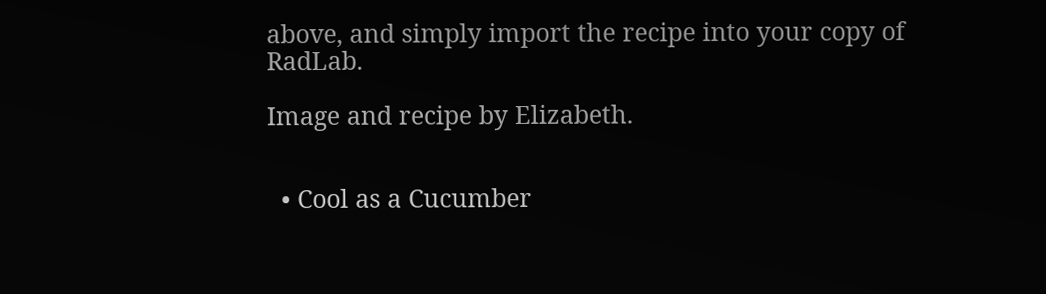above, and simply import the recipe into your copy of RadLab.

Image and recipe by Elizabeth.


  • Cool as a Cucumber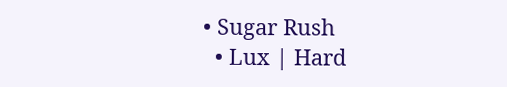• Sugar Rush
  • Lux | Hard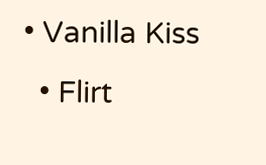• Vanilla Kiss
  • Flirt